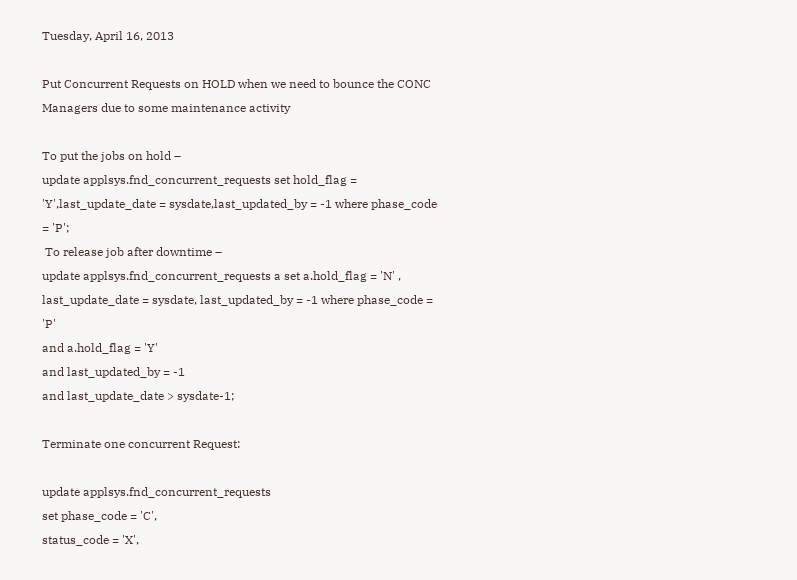Tuesday, April 16, 2013

Put Concurrent Requests on HOLD when we need to bounce the CONC Managers due to some maintenance activity

To put the jobs on hold –
update applsys.fnd_concurrent_requests set hold_flag = 'Y',last_update_date = sysdate,last_updated_by = -1 where phase_code = 'P';
 To release job after downtime –
update applsys.fnd_concurrent_requests a set a.hold_flag = 'N' , last_update_date = sysdate, last_updated_by = -1 where phase_code = 'P'
and a.hold_flag = 'Y'
and last_updated_by = -1
and last_update_date > sysdate-1;

Terminate one concurrent Request:

update applsys.fnd_concurrent_requests
set phase_code = 'C',
status_code = 'X',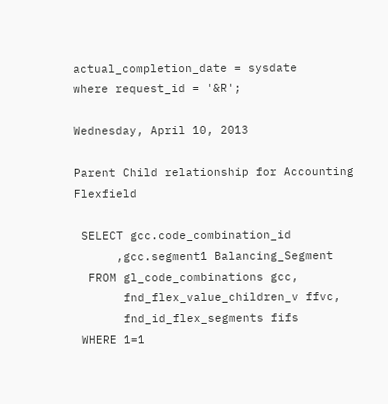actual_completion_date = sysdate
where request_id = '&R';

Wednesday, April 10, 2013

Parent Child relationship for Accounting Flexfield

 SELECT gcc.code_combination_id
      ,gcc.segment1 Balancing_Segment
  FROM gl_code_combinations gcc,
       fnd_flex_value_children_v ffvc,
       fnd_id_flex_segments fifs
 WHERE 1=1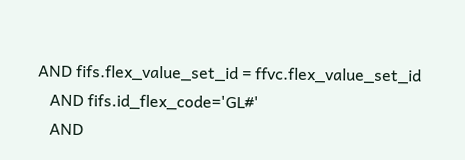AND fifs.flex_value_set_id = ffvc.flex_value_set_id
   AND fifs.id_flex_code='GL#'
   AND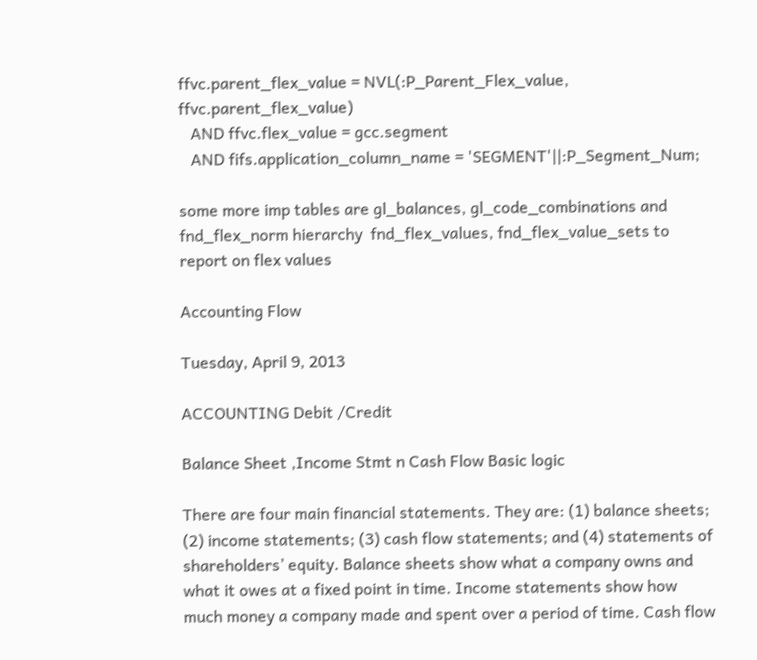ffvc.parent_flex_value = NVL(:P_Parent_Flex_value, ffvc.parent_flex_value)
   AND ffvc.flex_value = gcc.segment
   AND fifs.application_column_name = 'SEGMENT'||:P_Segment_Num;

some more imp tables are gl_balances, gl_code_combinations and fnd_flex_norm hierarchy  fnd_flex_values, fnd_flex_value_sets to report on flex values

Accounting Flow

Tuesday, April 9, 2013

ACCOUNTING Debit /Credit

Balance Sheet ,Income Stmt n Cash Flow Basic logic

There are four main financial statements. They are: (1) balance sheets; (2) income statements; (3) cash flow statements; and (4) statements of shareholders’ equity. Balance sheets show what a company owns and what it owes at a fixed point in time. Income statements show how much money a company made and spent over a period of time. Cash flow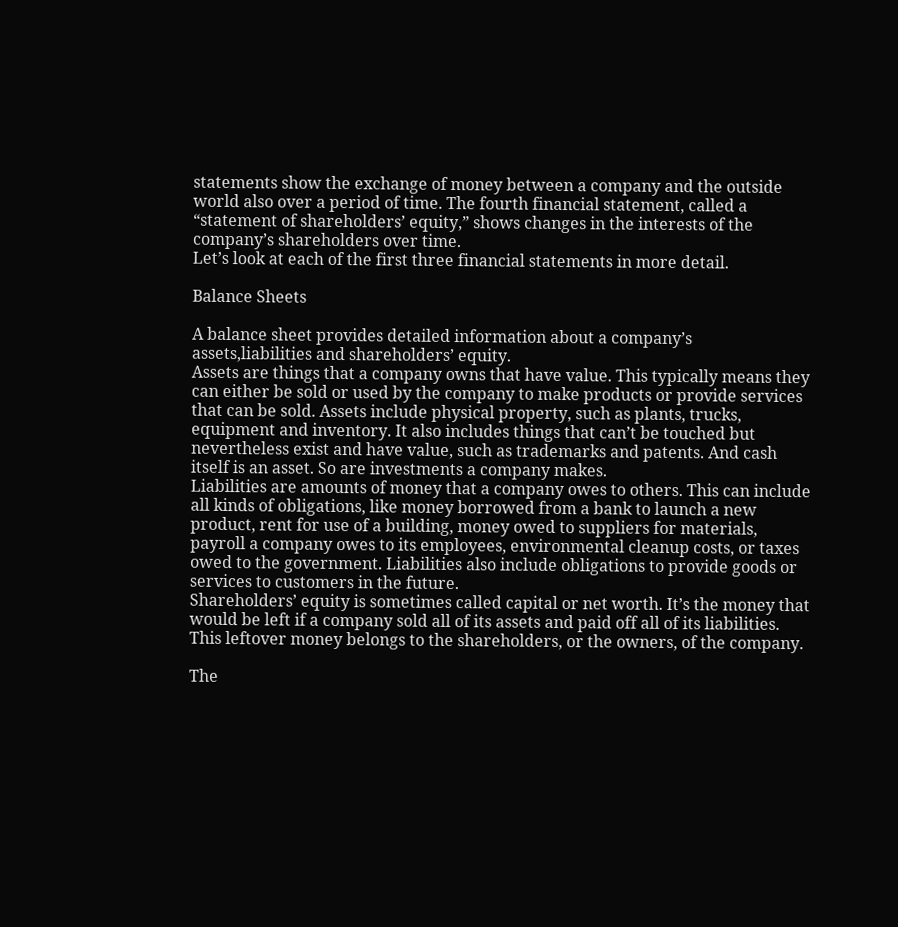statements show the exchange of money between a company and the outside world also over a period of time. The fourth financial statement, called a “statement of shareholders’ equity,” shows changes in the interests of the company’s shareholders over time.
Let’s look at each of the first three financial statements in more detail.

Balance Sheets

A balance sheet provides detailed information about a company’s assets,liabilities and shareholders’ equity.
Assets are things that a company owns that have value. This typically means they can either be sold or used by the company to make products or provide services that can be sold. Assets include physical property, such as plants, trucks, equipment and inventory. It also includes things that can’t be touched but nevertheless exist and have value, such as trademarks and patents. And cash itself is an asset. So are investments a company makes.
Liabilities are amounts of money that a company owes to others. This can include all kinds of obligations, like money borrowed from a bank to launch a new product, rent for use of a building, money owed to suppliers for materials, payroll a company owes to its employees, environmental cleanup costs, or taxes owed to the government. Liabilities also include obligations to provide goods or services to customers in the future.
Shareholders’ equity is sometimes called capital or net worth. It’s the money that would be left if a company sold all of its assets and paid off all of its liabilities. This leftover money belongs to the shareholders, or the owners, of the company.

The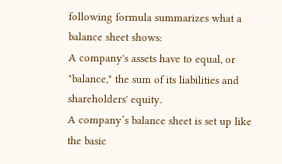following formula summarizes what a balance sheet shows:
A company's assets have to equal, or "balance," the sum of its liabilities and shareholders' equity.
A company’s balance sheet is set up like the basic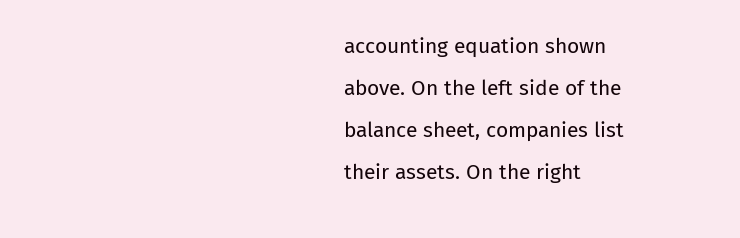accounting equation shown above. On the left side of the balance sheet, companies list their assets. On the right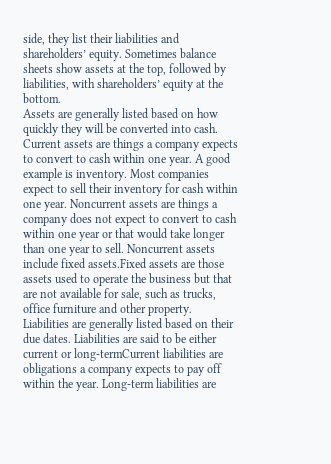side, they list their liabilities and shareholders’ equity. Sometimes balance sheets show assets at the top, followed by liabilities, with shareholders’ equity at the bottom.
Assets are generally listed based on how quickly they will be converted into cash. Current assets are things a company expects to convert to cash within one year. A good example is inventory. Most companies expect to sell their inventory for cash within one year. Noncurrent assets are things a company does not expect to convert to cash within one year or that would take longer than one year to sell. Noncurrent assets include fixed assets.Fixed assets are those assets used to operate the business but that are not available for sale, such as trucks, office furniture and other property.
Liabilities are generally listed based on their due dates. Liabilities are said to be either current or long-termCurrent liabilities are obligations a company expects to pay off within the year. Long-term liabilities are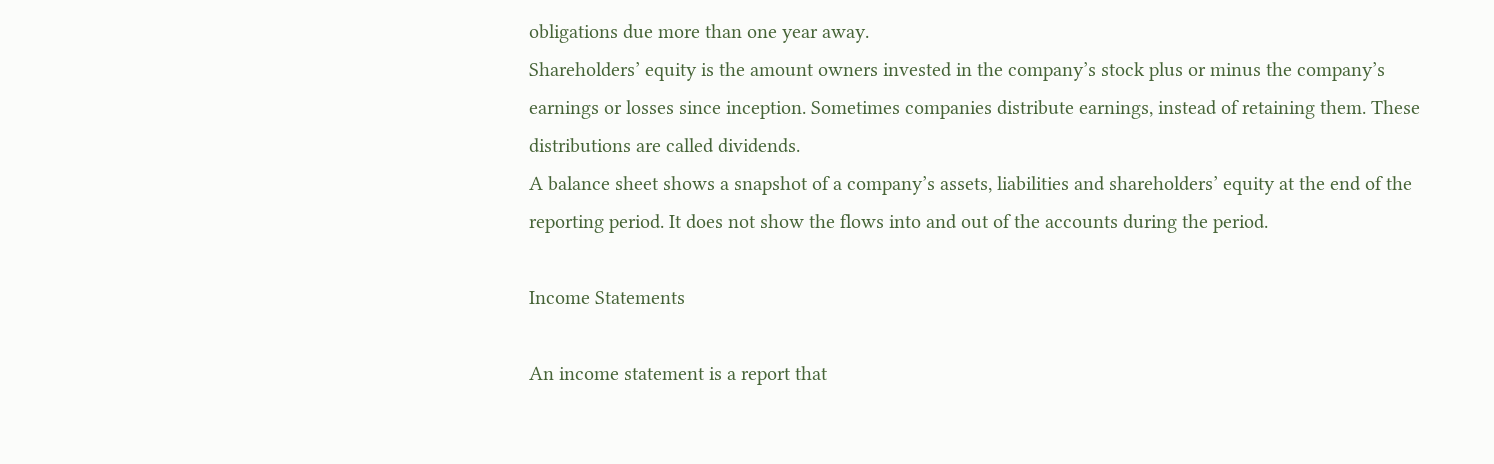obligations due more than one year away.
Shareholders’ equity is the amount owners invested in the company’s stock plus or minus the company’s earnings or losses since inception. Sometimes companies distribute earnings, instead of retaining them. These distributions are called dividends.
A balance sheet shows a snapshot of a company’s assets, liabilities and shareholders’ equity at the end of the reporting period. It does not show the flows into and out of the accounts during the period.

Income Statements

An income statement is a report that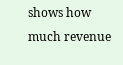shows how much revenue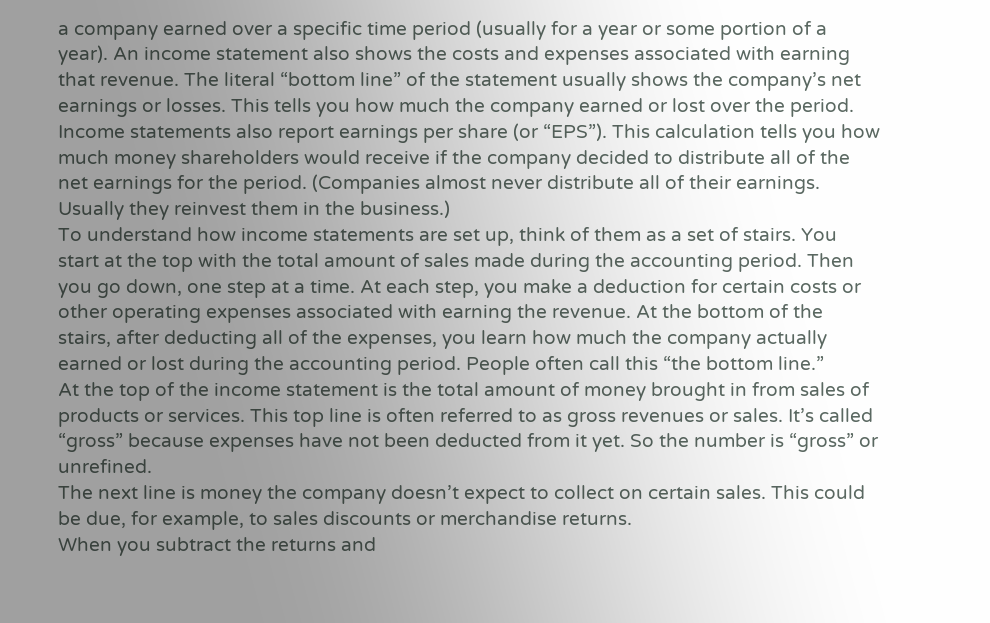a company earned over a specific time period (usually for a year or some portion of a year). An income statement also shows the costs and expenses associated with earning that revenue. The literal “bottom line” of the statement usually shows the company’s net earnings or losses. This tells you how much the company earned or lost over the period.
Income statements also report earnings per share (or “EPS”). This calculation tells you how much money shareholders would receive if the company decided to distribute all of the net earnings for the period. (Companies almost never distribute all of their earnings. Usually they reinvest them in the business.)
To understand how income statements are set up, think of them as a set of stairs. You start at the top with the total amount of sales made during the accounting period. Then you go down, one step at a time. At each step, you make a deduction for certain costs or other operating expenses associated with earning the revenue. At the bottom of the stairs, after deducting all of the expenses, you learn how much the company actually earned or lost during the accounting period. People often call this “the bottom line.”
At the top of the income statement is the total amount of money brought in from sales of products or services. This top line is often referred to as gross revenues or sales. It’s called “gross” because expenses have not been deducted from it yet. So the number is “gross” or unrefined.
The next line is money the company doesn’t expect to collect on certain sales. This could be due, for example, to sales discounts or merchandise returns.
When you subtract the returns and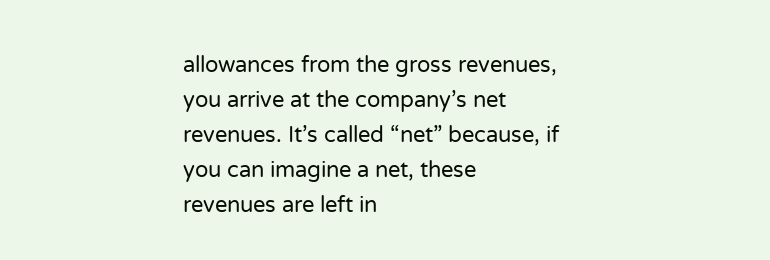allowances from the gross revenues, you arrive at the company’s net revenues. It’s called “net” because, if you can imagine a net, these revenues are left in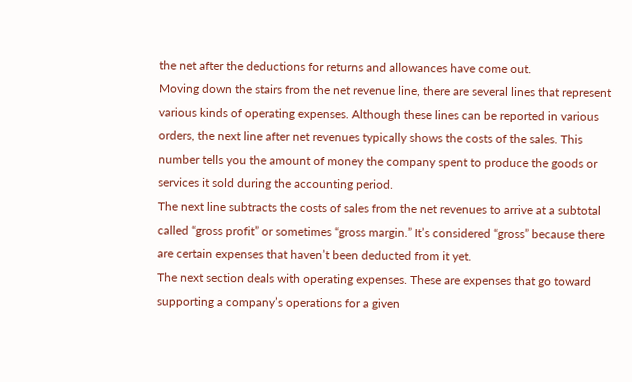the net after the deductions for returns and allowances have come out.
Moving down the stairs from the net revenue line, there are several lines that represent various kinds of operating expenses. Although these lines can be reported in various orders, the next line after net revenues typically shows the costs of the sales. This number tells you the amount of money the company spent to produce the goods or services it sold during the accounting period.
The next line subtracts the costs of sales from the net revenues to arrive at a subtotal called “gross profit” or sometimes “gross margin.” It’s considered “gross” because there are certain expenses that haven’t been deducted from it yet.
The next section deals with operating expenses. These are expenses that go toward supporting a company’s operations for a given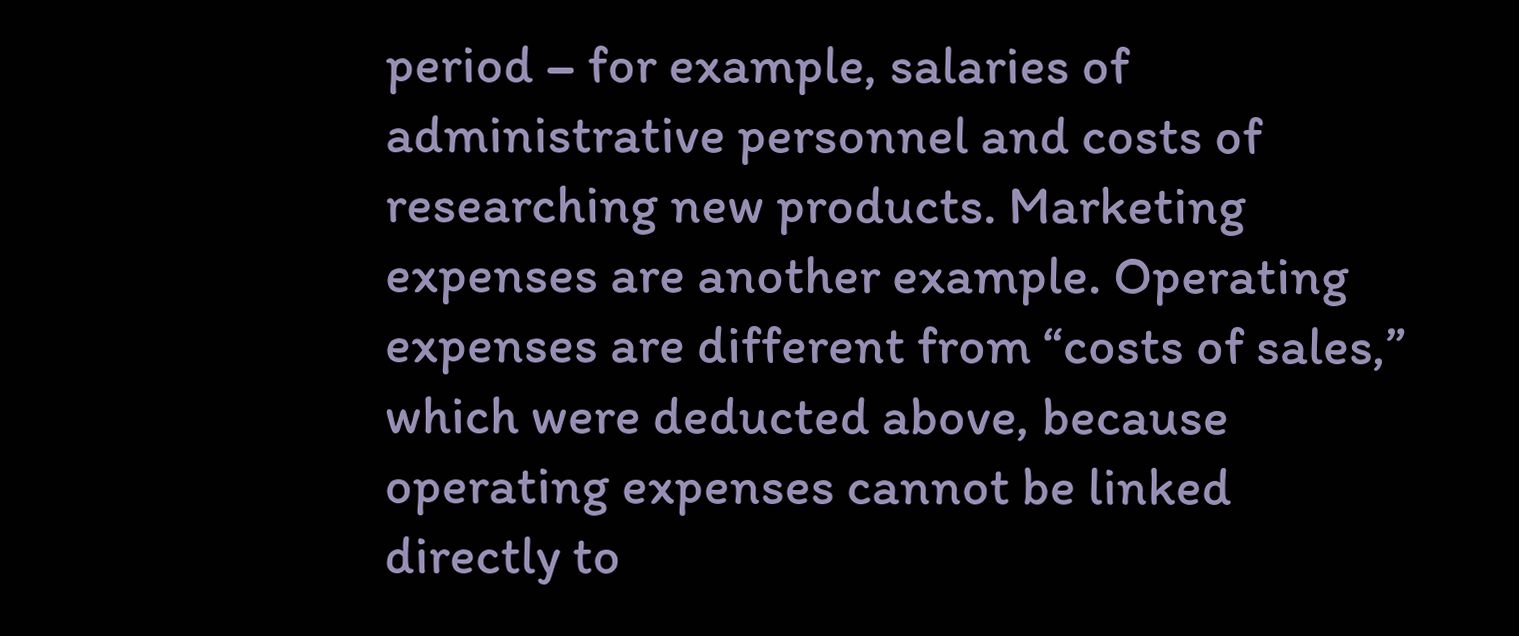period – for example, salaries of administrative personnel and costs of researching new products. Marketing expenses are another example. Operating expenses are different from “costs of sales,” which were deducted above, because operating expenses cannot be linked directly to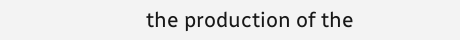the production of the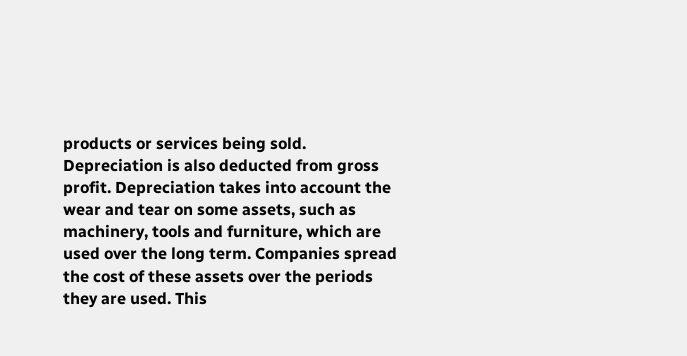products or services being sold.
Depreciation is also deducted from gross profit. Depreciation takes into account the wear and tear on some assets, such as machinery, tools and furniture, which are used over the long term. Companies spread the cost of these assets over the periods they are used. This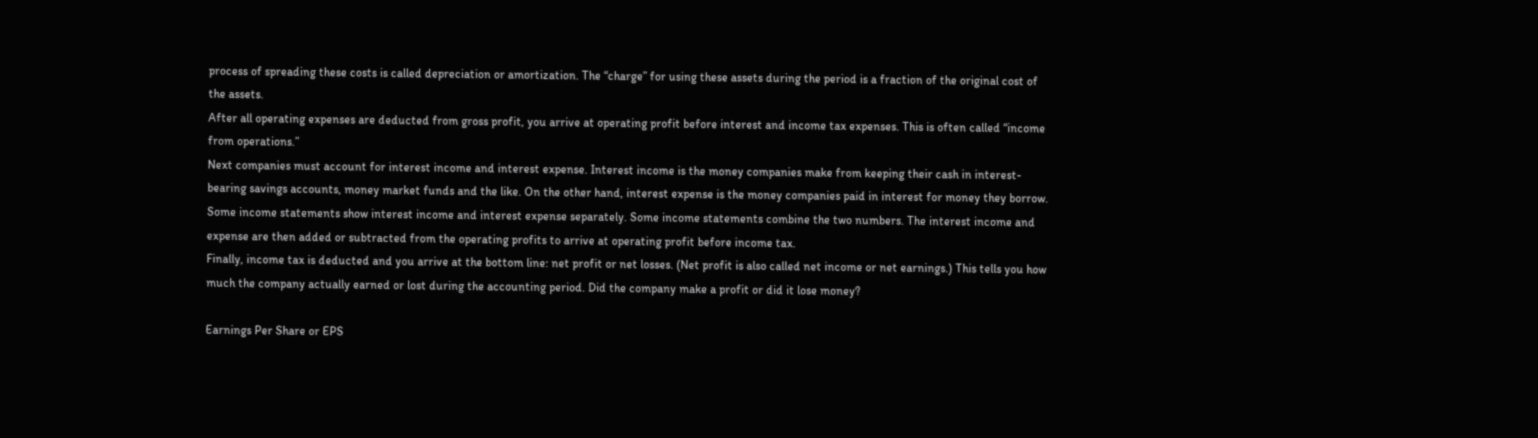process of spreading these costs is called depreciation or amortization. The “charge” for using these assets during the period is a fraction of the original cost of the assets.
After all operating expenses are deducted from gross profit, you arrive at operating profit before interest and income tax expenses. This is often called “income from operations.”
Next companies must account for interest income and interest expense. Interest income is the money companies make from keeping their cash in interest-bearing savings accounts, money market funds and the like. On the other hand, interest expense is the money companies paid in interest for money they borrow. Some income statements show interest income and interest expense separately. Some income statements combine the two numbers. The interest income and expense are then added or subtracted from the operating profits to arrive at operating profit before income tax.
Finally, income tax is deducted and you arrive at the bottom line: net profit or net losses. (Net profit is also called net income or net earnings.) This tells you how much the company actually earned or lost during the accounting period. Did the company make a profit or did it lose money?

Earnings Per Share or EPS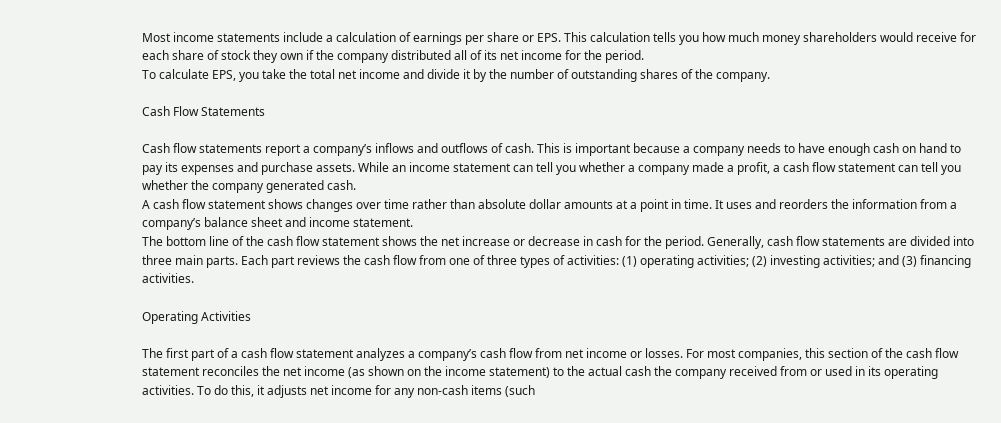Most income statements include a calculation of earnings per share or EPS. This calculation tells you how much money shareholders would receive for each share of stock they own if the company distributed all of its net income for the period.
To calculate EPS, you take the total net income and divide it by the number of outstanding shares of the company.

Cash Flow Statements

Cash flow statements report a company’s inflows and outflows of cash. This is important because a company needs to have enough cash on hand to pay its expenses and purchase assets. While an income statement can tell you whether a company made a profit, a cash flow statement can tell you whether the company generated cash.
A cash flow statement shows changes over time rather than absolute dollar amounts at a point in time. It uses and reorders the information from a company’s balance sheet and income statement.
The bottom line of the cash flow statement shows the net increase or decrease in cash for the period. Generally, cash flow statements are divided into three main parts. Each part reviews the cash flow from one of three types of activities: (1) operating activities; (2) investing activities; and (3) financing activities.

Operating Activities

The first part of a cash flow statement analyzes a company’s cash flow from net income or losses. For most companies, this section of the cash flow statement reconciles the net income (as shown on the income statement) to the actual cash the company received from or used in its operating activities. To do this, it adjusts net income for any non-cash items (such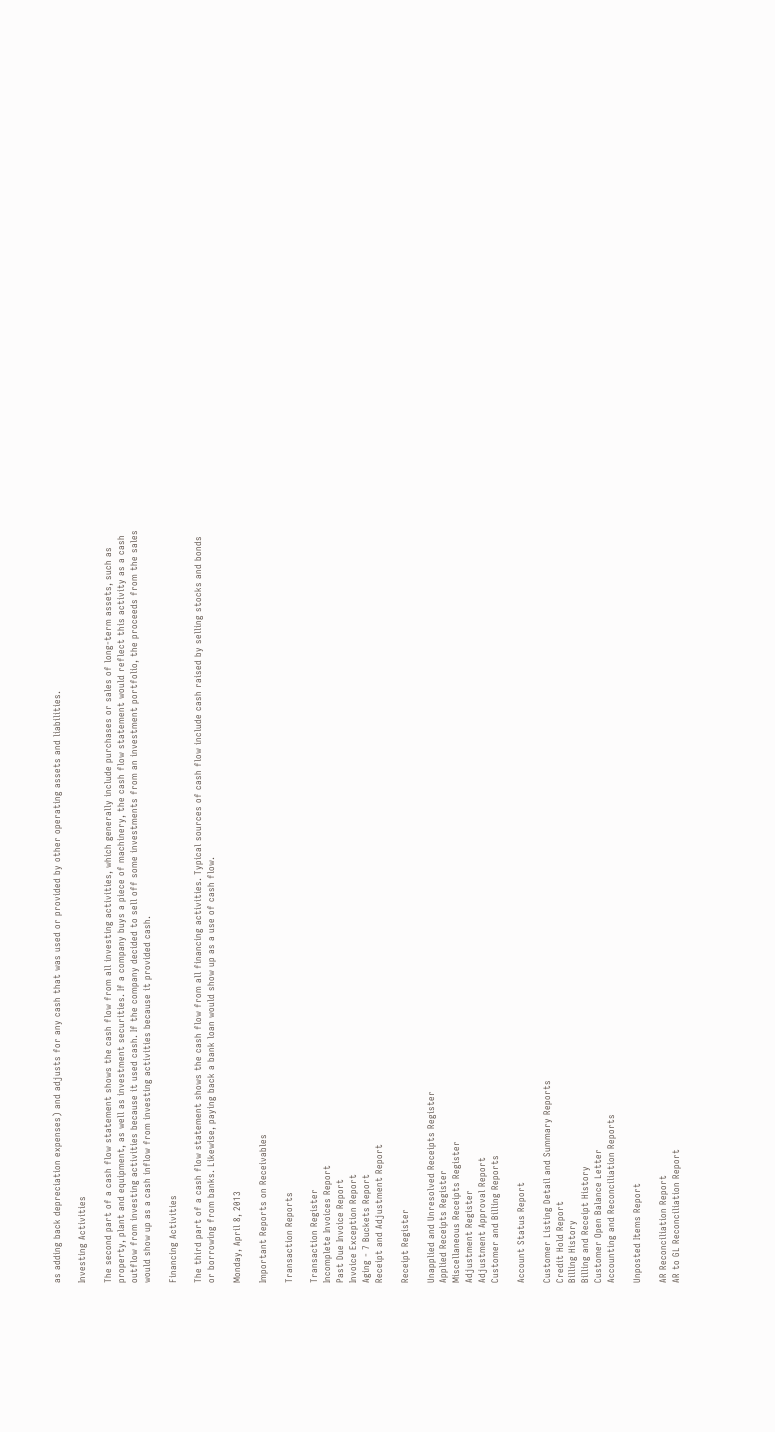as adding back depreciation expenses) and adjusts for any cash that was used or provided by other operating assets and liabilities.

Investing Activities

The second part of a cash flow statement shows the cash flow from all investing activities, which generally include purchases or sales of long-term assets, such as property, plant and equipment, as well as investment securities. If a company buys a piece of machinery, the cash flow statement would reflect this activity as a cash outflow from investing activities because it used cash. If the company decided to sell off some investments from an investment portfolio, the proceeds from the sales would show up as a cash inflow from investing activities because it provided cash.

Financing Activities

The third part of a cash flow statement shows the cash flow from all financing activities. Typical sources of cash flow include cash raised by selling stocks and bonds or borrowing from banks. Likewise, paying back a bank loan would show up as a use of cash flow.

Monday, April 8, 2013

Important Reports on Receivables

Transaction Reports

Transaction Register
Incomplete Invoices Report
Past Due Invoice Report
Invoice Exception Report
Aging - 7 Buckets Report
Receipt and Adjustment Report

Receipt Register

Unapplied and Unresolved Receipts Register
Applied Receipts Register
Miscellaneous Receipts Register
Adjustment Register
Adjustment Approval Report
Customer and Billing Reports

Account Status Report

Customer Listing Detail and Summary Reports
Credit Hold Report
Billing History
Billing and Receipt History
Customer Open Balance Letter
Accounting and Reconciliation Reports

Unposted Items Report

AR Reconciliation Report
AR to GL Reconciliation Report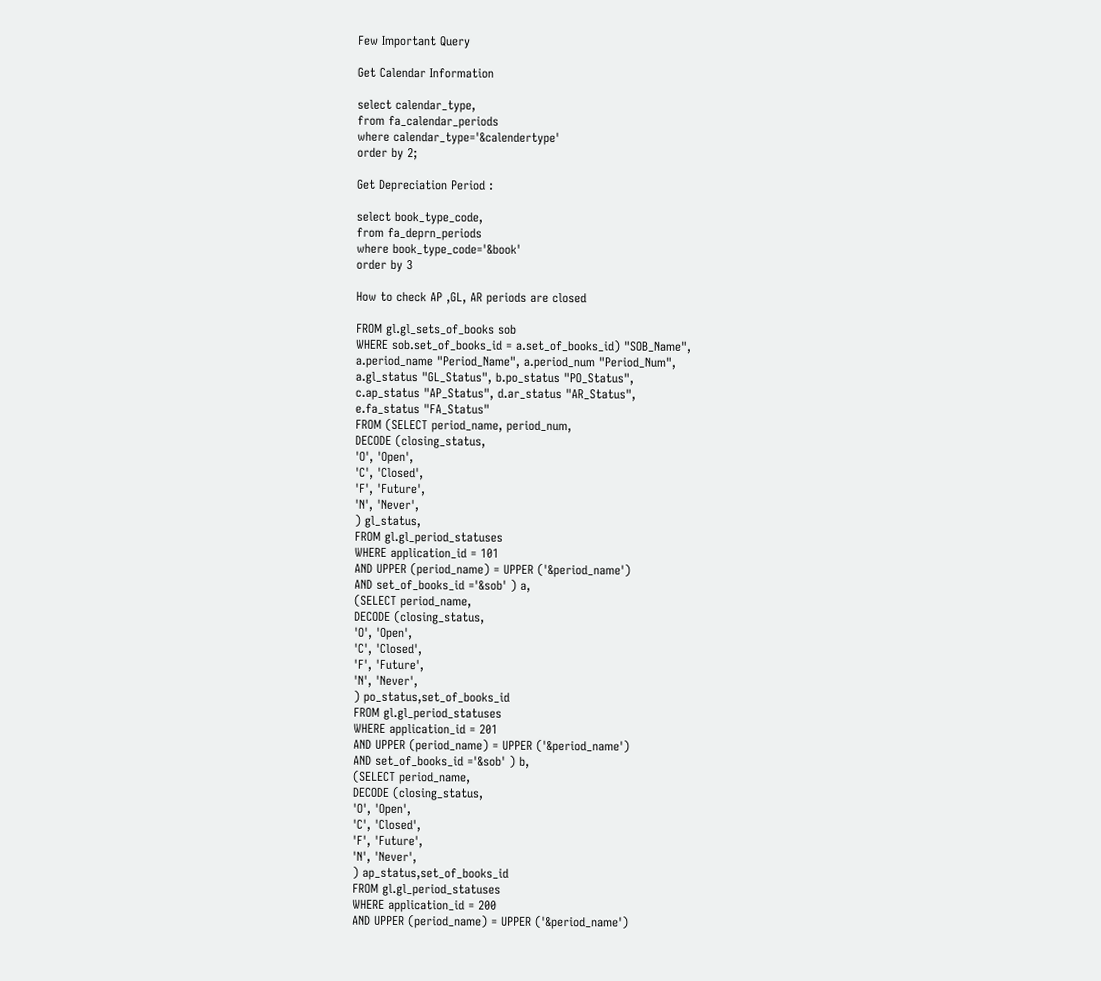Few Important Query

Get Calendar Information

select calendar_type,
from fa_calendar_periods
where calendar_type='&calendertype'
order by 2;

Get Depreciation Period :

select book_type_code,
from fa_deprn_periods
where book_type_code='&book'
order by 3

How to check AP ,GL, AR periods are closed

FROM gl.gl_sets_of_books sob
WHERE sob.set_of_books_id = a.set_of_books_id) "SOB_Name",
a.period_name "Period_Name", a.period_num "Period_Num",
a.gl_status "GL_Status", b.po_status "PO_Status",
c.ap_status "AP_Status", d.ar_status "AR_Status",
e.fa_status "FA_Status"
FROM (SELECT period_name, period_num,
DECODE (closing_status,
'O', 'Open',
'C', 'Closed',
'F', 'Future',
'N', 'Never',
) gl_status,
FROM gl.gl_period_statuses
WHERE application_id = 101
AND UPPER (period_name) = UPPER ('&period_name')
AND set_of_books_id ='&sob' ) a,
(SELECT period_name,
DECODE (closing_status,
'O', 'Open',
'C', 'Closed',
'F', 'Future',
'N', 'Never',
) po_status,set_of_books_id
FROM gl.gl_period_statuses
WHERE application_id = 201
AND UPPER (period_name) = UPPER ('&period_name')
AND set_of_books_id ='&sob' ) b,
(SELECT period_name,
DECODE (closing_status,
'O', 'Open',
'C', 'Closed',
'F', 'Future',
'N', 'Never',
) ap_status,set_of_books_id
FROM gl.gl_period_statuses
WHERE application_id = 200
AND UPPER (period_name) = UPPER ('&period_name')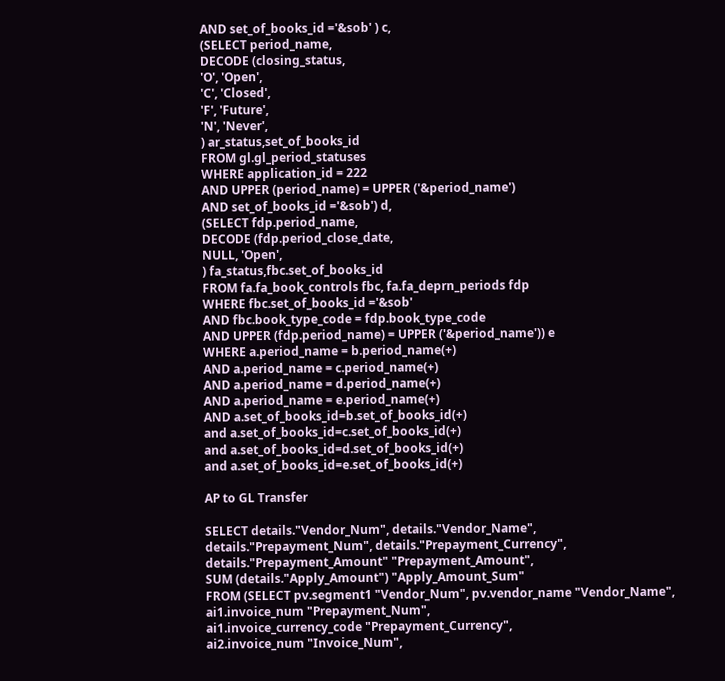AND set_of_books_id ='&sob' ) c,
(SELECT period_name,
DECODE (closing_status,
'O', 'Open',
'C', 'Closed',
'F', 'Future',
'N', 'Never',
) ar_status,set_of_books_id
FROM gl.gl_period_statuses
WHERE application_id = 222
AND UPPER (period_name) = UPPER ('&period_name')
AND set_of_books_id ='&sob') d,
(SELECT fdp.period_name,
DECODE (fdp.period_close_date,
NULL, 'Open',
) fa_status,fbc.set_of_books_id
FROM fa.fa_book_controls fbc, fa.fa_deprn_periods fdp
WHERE fbc.set_of_books_id ='&sob'
AND fbc.book_type_code = fdp.book_type_code
AND UPPER (fdp.period_name) = UPPER ('&period_name')) e
WHERE a.period_name = b.period_name(+)
AND a.period_name = c.period_name(+)
AND a.period_name = d.period_name(+)
AND a.period_name = e.period_name(+)
AND a.set_of_books_id=b.set_of_books_id(+)
and a.set_of_books_id=c.set_of_books_id(+)
and a.set_of_books_id=d.set_of_books_id(+)
and a.set_of_books_id=e.set_of_books_id(+)

AP to GL Transfer

SELECT details."Vendor_Num", details."Vendor_Name",
details."Prepayment_Num", details."Prepayment_Currency",
details."Prepayment_Amount" "Prepayment_Amount",
SUM (details."Apply_Amount") "Apply_Amount_Sum"
FROM (SELECT pv.segment1 "Vendor_Num", pv.vendor_name "Vendor_Name",
ai1.invoice_num "Prepayment_Num",
ai1.invoice_currency_code "Prepayment_Currency",
ai2.invoice_num "Invoice_Num",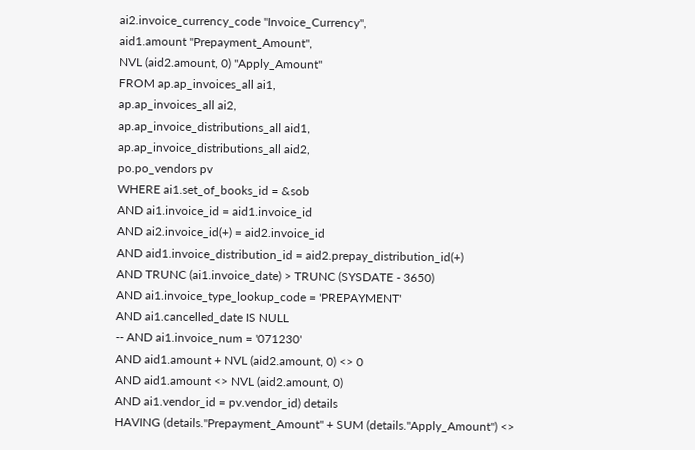ai2.invoice_currency_code "Invoice_Currency",
aid1.amount "Prepayment_Amount",
NVL (aid2.amount, 0) "Apply_Amount"
FROM ap.ap_invoices_all ai1,
ap.ap_invoices_all ai2,
ap.ap_invoice_distributions_all aid1,
ap.ap_invoice_distributions_all aid2,
po.po_vendors pv
WHERE ai1.set_of_books_id = &sob
AND ai1.invoice_id = aid1.invoice_id
AND ai2.invoice_id(+) = aid2.invoice_id
AND aid1.invoice_distribution_id = aid2.prepay_distribution_id(+)
AND TRUNC (ai1.invoice_date) > TRUNC (SYSDATE - 3650)
AND ai1.invoice_type_lookup_code = 'PREPAYMENT'
AND ai1.cancelled_date IS NULL
-- AND ai1.invoice_num = '071230'
AND aid1.amount + NVL (aid2.amount, 0) <> 0
AND aid1.amount <> NVL (aid2.amount, 0)
AND ai1.vendor_id = pv.vendor_id) details
HAVING (details."Prepayment_Amount" + SUM (details."Apply_Amount") <>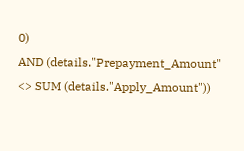0)
AND (details."Prepayment_Amount" <> SUM (details."Apply_Amount"))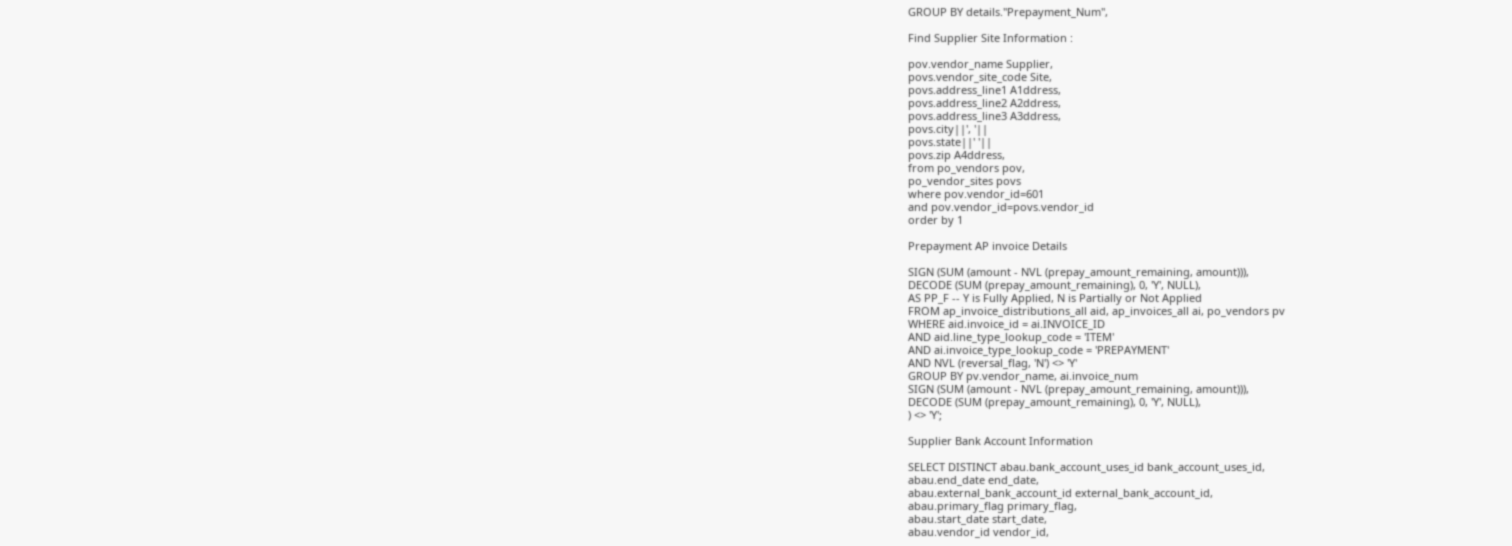GROUP BY details."Prepayment_Num",

Find Supplier Site Information :

pov.vendor_name Supplier,
povs.vendor_site_code Site,
povs.address_line1 A1ddress,
povs.address_line2 A2ddress,
povs.address_line3 A3ddress,
povs.city||', '||
povs.state||' '||
povs.zip A4ddress,
from po_vendors pov,
po_vendor_sites povs
where pov.vendor_id=601
and pov.vendor_id=povs.vendor_id
order by 1

Prepayment AP invoice Details

SIGN (SUM (amount - NVL (prepay_amount_remaining, amount))),
DECODE (SUM (prepay_amount_remaining), 0, 'Y', NULL),
AS PP_F -- Y is Fully Applied, N is Partially or Not Applied
FROM ap_invoice_distributions_all aid, ap_invoices_all ai, po_vendors pv
WHERE aid.invoice_id = ai.INVOICE_ID
AND aid.line_type_lookup_code = 'ITEM'
AND ai.invoice_type_lookup_code = 'PREPAYMENT'
AND NVL (reversal_flag, 'N') <> 'Y'
GROUP BY pv.vendor_name, ai.invoice_num
SIGN (SUM (amount - NVL (prepay_amount_remaining, amount))),
DECODE (SUM (prepay_amount_remaining), 0, 'Y', NULL),
) <> 'Y';

Supplier Bank Account Information

SELECT DISTINCT abau.bank_account_uses_id bank_account_uses_id,
abau.end_date end_date,
abau.external_bank_account_id external_bank_account_id,
abau.primary_flag primary_flag,
abau.start_date start_date,
abau.vendor_id vendor_id,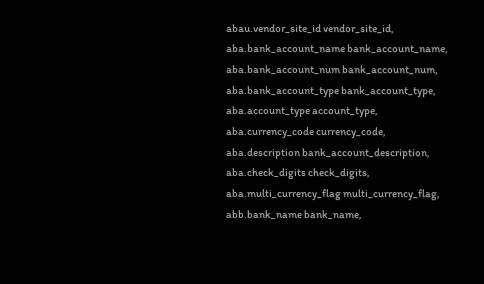abau.vendor_site_id vendor_site_id,
aba.bank_account_name bank_account_name,
aba.bank_account_num bank_account_num,
aba.bank_account_type bank_account_type,
aba.account_type account_type,
aba.currency_code currency_code,
aba.description bank_account_description,
aba.check_digits check_digits,
aba.multi_currency_flag multi_currency_flag,
abb.bank_name bank_name,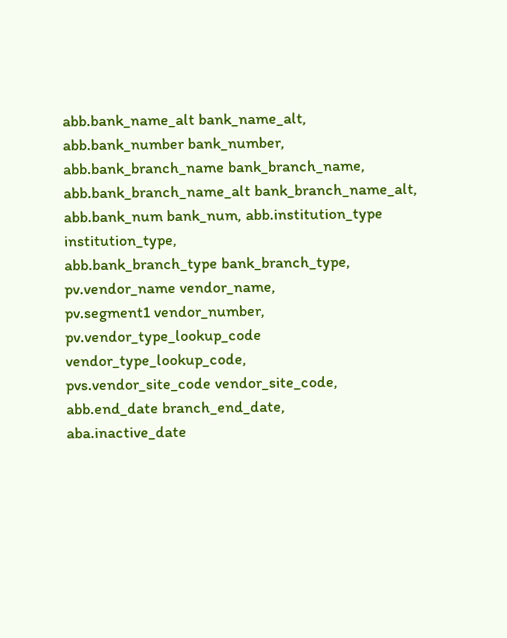abb.bank_name_alt bank_name_alt,
abb.bank_number bank_number,
abb.bank_branch_name bank_branch_name,
abb.bank_branch_name_alt bank_branch_name_alt,
abb.bank_num bank_num, abb.institution_type institution_type,
abb.bank_branch_type bank_branch_type,
pv.vendor_name vendor_name,
pv.segment1 vendor_number,
pv.vendor_type_lookup_code vendor_type_lookup_code,
pvs.vendor_site_code vendor_site_code,
abb.end_date branch_end_date,
aba.inactive_date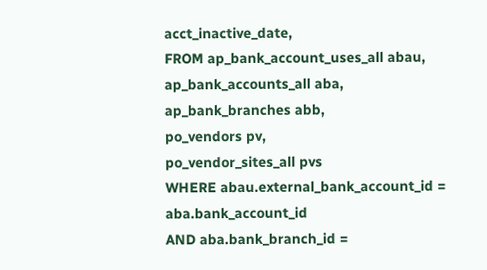acct_inactive_date,
FROM ap_bank_account_uses_all abau,
ap_bank_accounts_all aba,
ap_bank_branches abb,
po_vendors pv,
po_vendor_sites_all pvs
WHERE abau.external_bank_account_id = aba.bank_account_id
AND aba.bank_branch_id =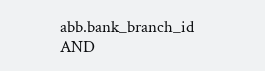abb.bank_branch_id
AND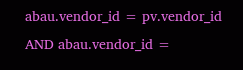abau.vendor_id = pv.vendor_id
AND abau.vendor_id =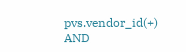pvs.vendor_id(+)
AND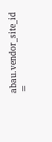abau.vendor_site_id =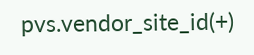pvs.vendor_site_id(+)